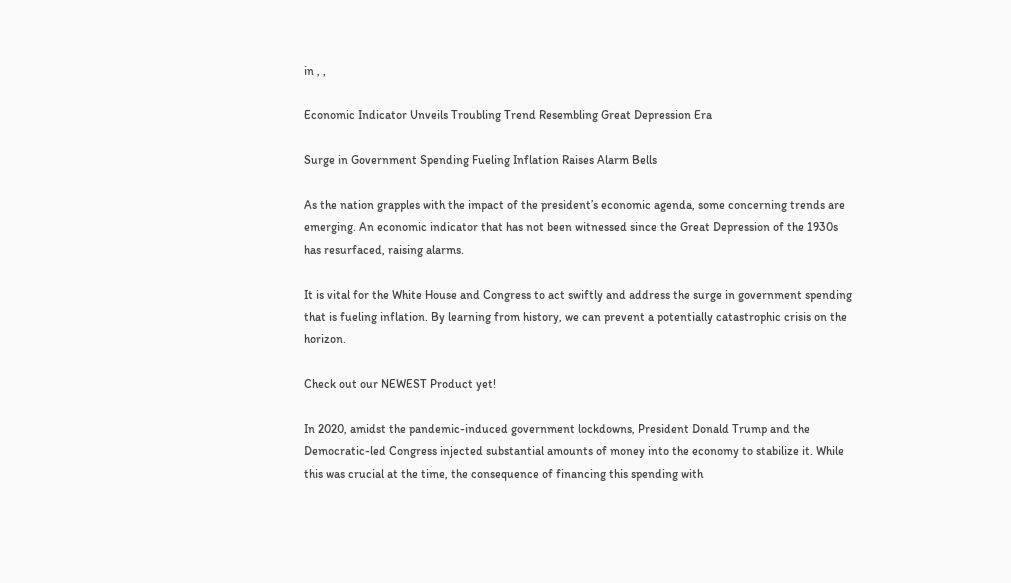in , ,

Economic Indicator Unveils Troubling Trend Resembling Great Depression Era

Surge in Government Spending Fueling Inflation Raises Alarm Bells

As the nation grapples with the impact of the president’s economic agenda, some concerning trends are emerging. An economic indicator that has not been witnessed since the Great Depression of the 1930s has resurfaced, raising alarms.

It is vital for the White House and Congress to act swiftly and address the surge in government spending that is fueling inflation. By learning from history, we can prevent a potentially catastrophic crisis on the horizon.

Check out our NEWEST Product yet!

In 2020, amidst the pandemic-induced government lockdowns, President Donald Trump and the Democratic-led Congress injected substantial amounts of money into the economy to stabilize it. While this was crucial at the time, the consequence of financing this spending with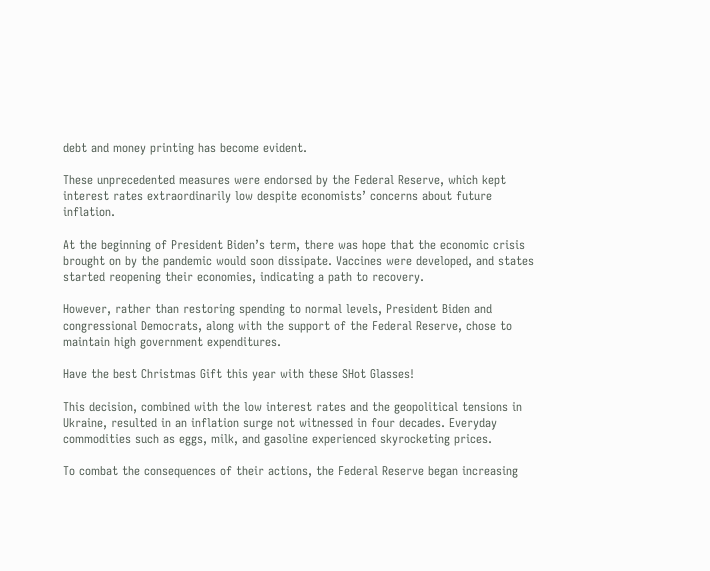debt and money printing has become evident.

These unprecedented measures were endorsed by the Federal Reserve, which kept interest rates extraordinarily low despite economists’ concerns about future inflation.

At the beginning of President Biden’s term, there was hope that the economic crisis brought on by the pandemic would soon dissipate. Vaccines were developed, and states started reopening their economies, indicating a path to recovery.

However, rather than restoring spending to normal levels, President Biden and congressional Democrats, along with the support of the Federal Reserve, chose to maintain high government expenditures.

Have the best Christmas Gift this year with these SHot Glasses!

This decision, combined with the low interest rates and the geopolitical tensions in Ukraine, resulted in an inflation surge not witnessed in four decades. Everyday commodities such as eggs, milk, and gasoline experienced skyrocketing prices.

To combat the consequences of their actions, the Federal Reserve began increasing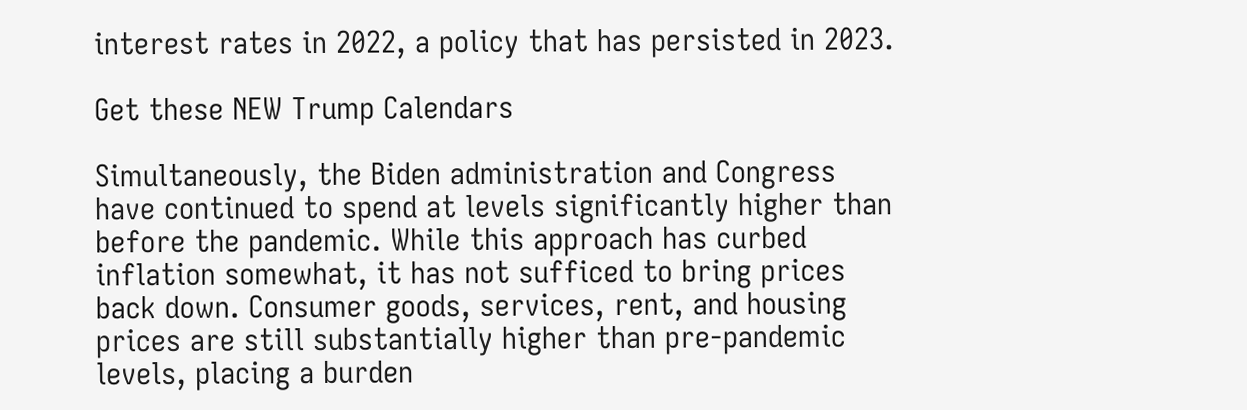interest rates in 2022, a policy that has persisted in 2023.

Get these NEW Trump Calendars

Simultaneously, the Biden administration and Congress have continued to spend at levels significantly higher than before the pandemic. While this approach has curbed inflation somewhat, it has not sufficed to bring prices back down. Consumer goods, services, rent, and housing prices are still substantially higher than pre-pandemic levels, placing a burden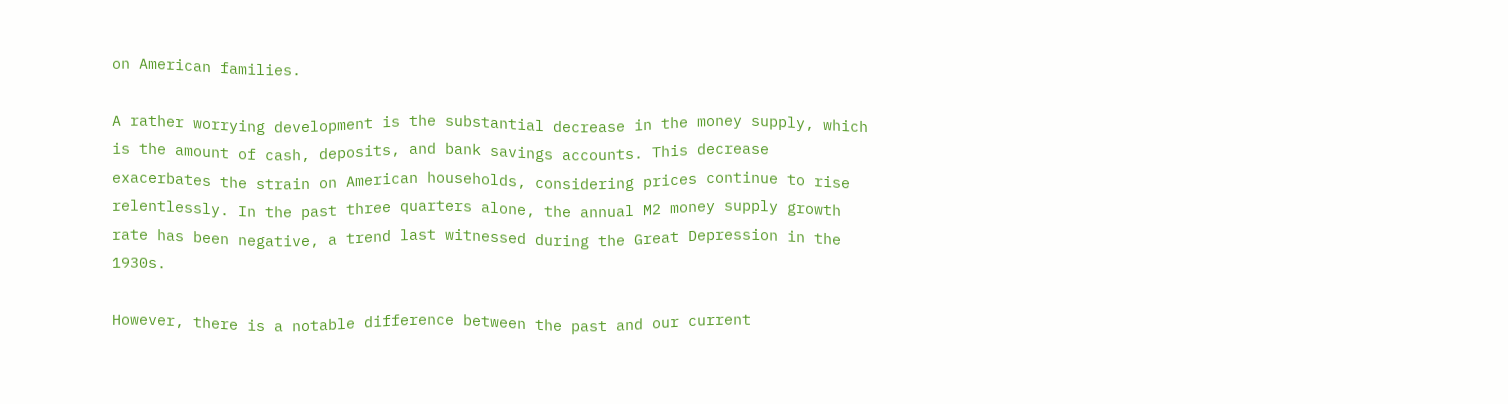on American families.

A rather worrying development is the substantial decrease in the money supply, which is the amount of cash, deposits, and bank savings accounts. This decrease exacerbates the strain on American households, considering prices continue to rise relentlessly. In the past three quarters alone, the annual M2 money supply growth rate has been negative, a trend last witnessed during the Great Depression in the 1930s.

However, there is a notable difference between the past and our current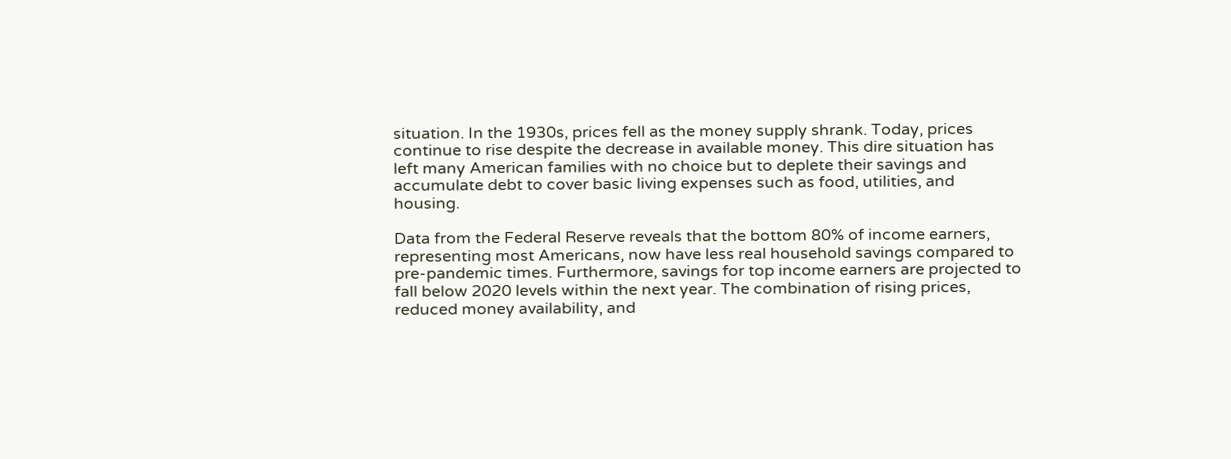situation. In the 1930s, prices fell as the money supply shrank. Today, prices continue to rise despite the decrease in available money. This dire situation has left many American families with no choice but to deplete their savings and accumulate debt to cover basic living expenses such as food, utilities, and housing.

Data from the Federal Reserve reveals that the bottom 80% of income earners, representing most Americans, now have less real household savings compared to pre-pandemic times. Furthermore, savings for top income earners are projected to fall below 2020 levels within the next year. The combination of rising prices, reduced money availability, and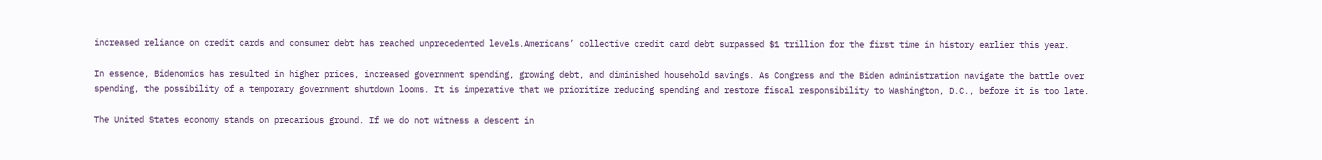increased reliance on credit cards and consumer debt has reached unprecedented levels.Americans’ collective credit card debt surpassed $1 trillion for the first time in history earlier this year.

In essence, Bidenomics has resulted in higher prices, increased government spending, growing debt, and diminished household savings. As Congress and the Biden administration navigate the battle over spending, the possibility of a temporary government shutdown looms. It is imperative that we prioritize reducing spending and restore fiscal responsibility to Washington, D.C., before it is too late.

The United States economy stands on precarious ground. If we do not witness a descent in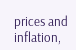prices and inflation,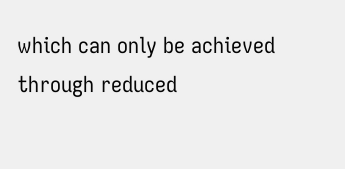which can only be achieved through reduced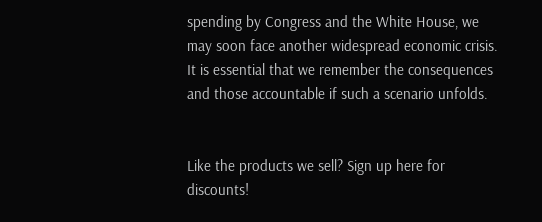spending by Congress and the White House, we may soon face another widespread economic crisis. It is essential that we remember the consequences and those accountable if such a scenario unfolds.


Like the products we sell? Sign up here for discounts!